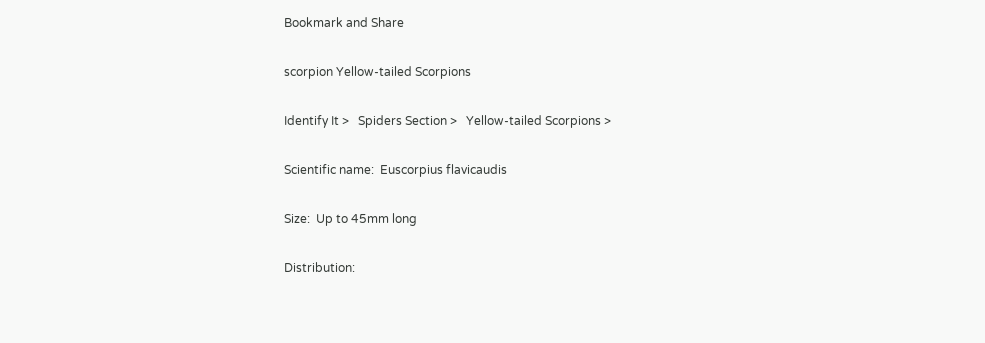Bookmark and Share

scorpion Yellow-tailed Scorpions

Identify It >   Spiders Section >   Yellow-tailed Scorpions >

Scientific name:  Euscorpius flavicaudis

Size:  Up to 45mm long

Distribution: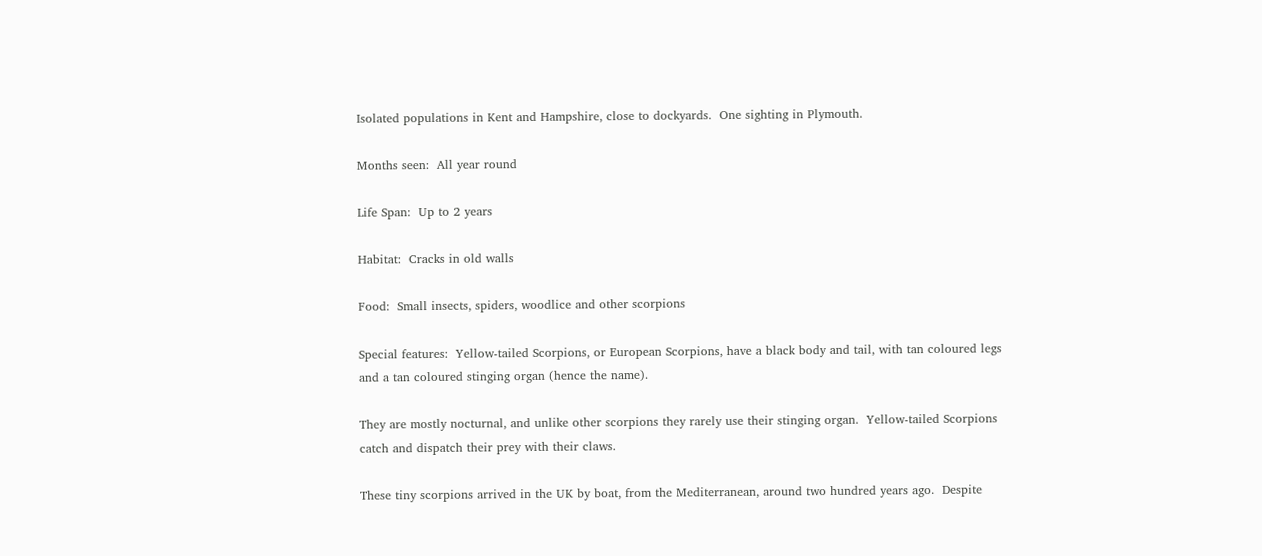Isolated populations in Kent and Hampshire, close to dockyards.  One sighting in Plymouth.

Months seen:  All year round

Life Span:  Up to 2 years

Habitat:  Cracks in old walls

Food:  Small insects, spiders, woodlice and other scorpions

Special features:  Yellow-tailed Scorpions, or European Scorpions, have a black body and tail, with tan coloured legs and a tan coloured stinging organ (hence the name).

They are mostly nocturnal, and unlike other scorpions they rarely use their stinging organ.  Yellow-tailed Scorpions catch and dispatch their prey with their claws.

These tiny scorpions arrived in the UK by boat, from the Mediterranean, around two hundred years ago.  Despite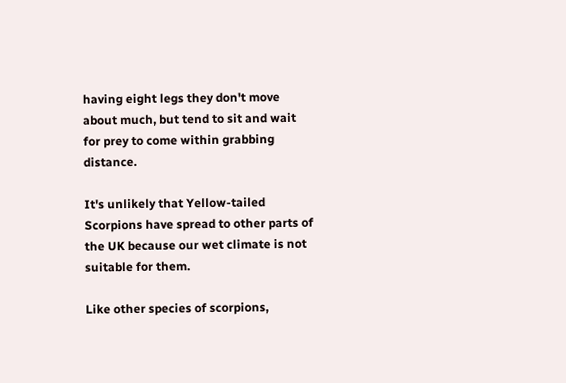having eight legs they don't move about much, but tend to sit and wait for prey to come within grabbing distance.

It's unlikely that Yellow-tailed Scorpions have spread to other parts of the UK because our wet climate is not suitable for them.

Like other species of scorpions,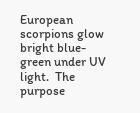European scorpions glow bright blue-green under UV light.  The purpose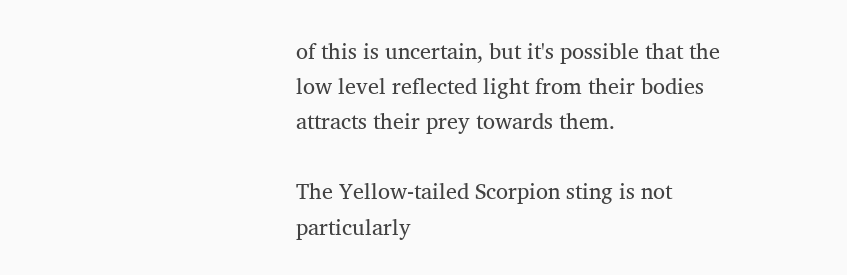of this is uncertain, but it's possible that the low level reflected light from their bodies attracts their prey towards them.

The Yellow-tailed Scorpion sting is not particularly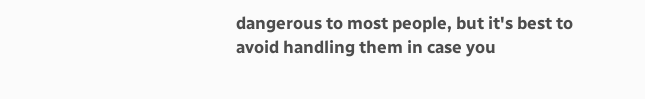dangerous to most people, but it's best to avoid handling them in case you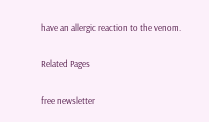have an allergic reaction to the venom.

Related Pages

free newsletter